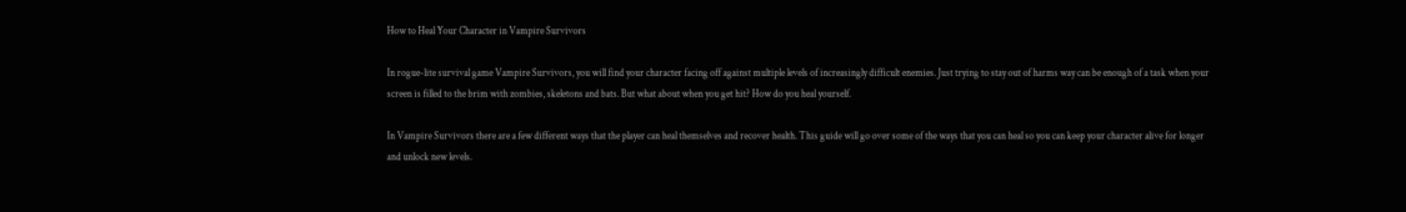How to Heal Your Character in Vampire Survivors

In rogue-lite survival game Vampire Survivors, you will find your character facing off against multiple levels of increasingly difficult enemies. Just trying to stay out of harms way can be enough of a task when your screen is filled to the brim with zombies, skeletons and bats. But what about when you get hit? How do you heal yourself.

In Vampire Survivors there are a few different ways that the player can heal themselves and recover health. This guide will go over some of the ways that you can heal so you can keep your character alive for longer and unlock new levels.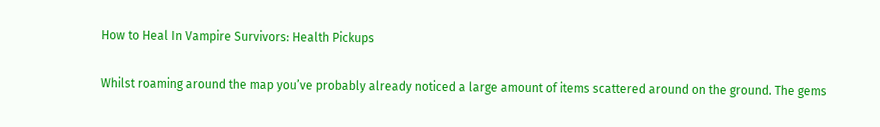How to Heal In Vampire Survivors: Health Pickups

Whilst roaming around the map you’ve probably already noticed a large amount of items scattered around on the ground. The gems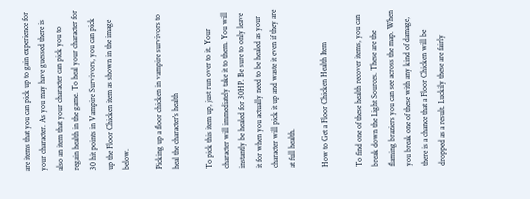are items that you can pick up to gain experience for your character. As you may have guessed there is also an item that your character can pick you to regain health in the game. To heal your character for 30 hit points in Vampire Survivors, you can pick up the Floor Chicken item as shown in the image below.

Picking up a floor chicken in vampire survivors to heal the character's health

To pick this item up, just run over to it. Your character will immediately take it to them. You will instantly be healed for 30HP. Be sure to only leave it for when you actually need to be healed as your character will pick it up and waste it even if they are at full health.

How to Get a Floor Chicken Health Item

To find one of these health recover items, you can break down the Light Sources. These are the flaming braziers you can see across the map. When you break one of these with any kind of damage, there is a chance that a Floor Chicken will be dropped as a result. Luckily these are fairly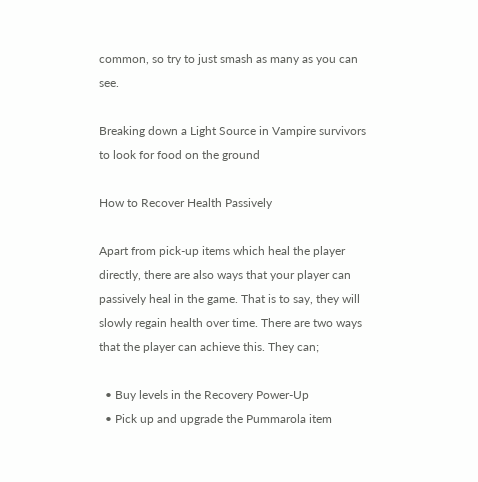common, so try to just smash as many as you can see.

Breaking down a Light Source in Vampire survivors to look for food on the ground

How to Recover Health Passively

Apart from pick-up items which heal the player directly, there are also ways that your player can passively heal in the game. That is to say, they will slowly regain health over time. There are two ways that the player can achieve this. They can;

  • Buy levels in the Recovery Power-Up
  • Pick up and upgrade the Pummarola item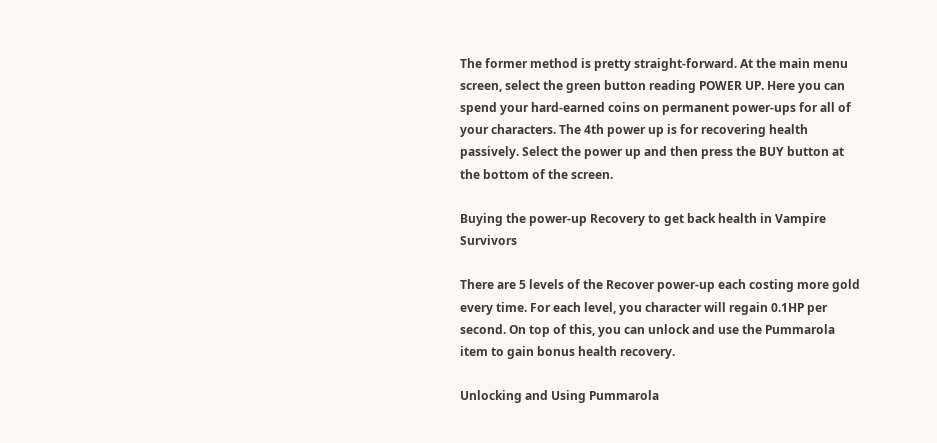The former method is pretty straight-forward. At the main menu screen, select the green button reading POWER UP. Here you can spend your hard-earned coins on permanent power-ups for all of your characters. The 4th power up is for recovering health passively. Select the power up and then press the BUY button at the bottom of the screen.

Buying the power-up Recovery to get back health in Vampire Survivors

There are 5 levels of the Recover power-up each costing more gold every time. For each level, you character will regain 0.1HP per second. On top of this, you can unlock and use the Pummarola item to gain bonus health recovery.

Unlocking and Using Pummarola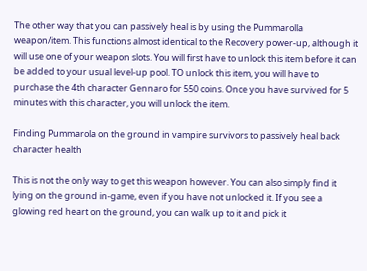The other way that you can passively heal is by using the Pummarolla weapon/item. This functions almost identical to the Recovery power-up, although it will use one of your weapon slots. You will first have to unlock this item before it can be added to your usual level-up pool. TO unlock this item, you will have to purchase the 4th character Gennaro for 550 coins. Once you have survived for 5 minutes with this character, you will unlock the item.

Finding Pummarola on the ground in vampire survivors to passively heal back character health

This is not the only way to get this weapon however. You can also simply find it lying on the ground in-game, even if you have not unlocked it. If you see a glowing red heart on the ground, you can walk up to it and pick it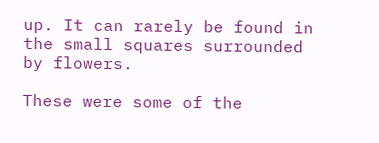up. It can rarely be found in the small squares surrounded by flowers.

These were some of the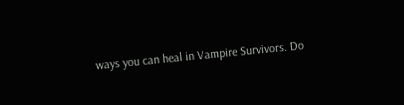ways you can heal in Vampire Survivors. Do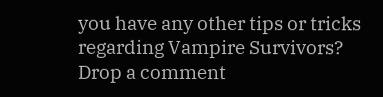you have any other tips or tricks regarding Vampire Survivors? Drop a comment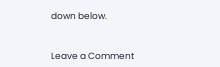down below.


Leave a Comment